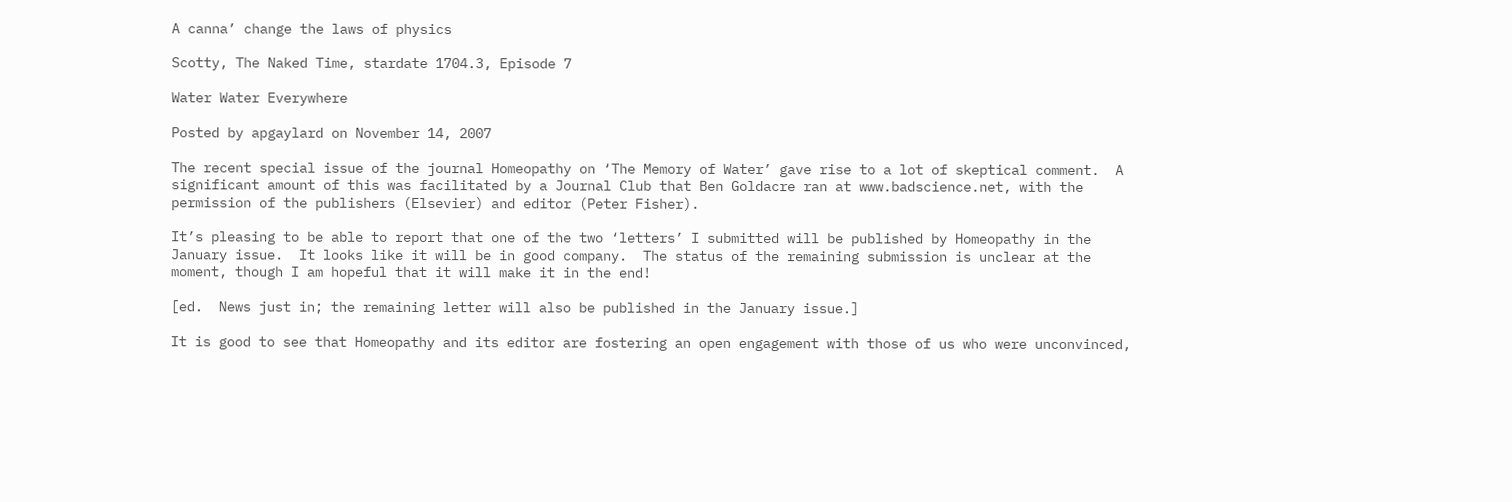A canna’ change the laws of physics

Scotty, The Naked Time, stardate 1704.3, Episode 7

Water Water Everywhere

Posted by apgaylard on November 14, 2007

The recent special issue of the journal Homeopathy on ‘The Memory of Water’ gave rise to a lot of skeptical comment.  A significant amount of this was facilitated by a Journal Club that Ben Goldacre ran at www.badscience.net, with the permission of the publishers (Elsevier) and editor (Peter Fisher).

It’s pleasing to be able to report that one of the two ‘letters’ I submitted will be published by Homeopathy in the January issue.  It looks like it will be in good company.  The status of the remaining submission is unclear at the moment, though I am hopeful that it will make it in the end!

[ed.  News just in; the remaining letter will also be published in the January issue.]

It is good to see that Homeopathy and its editor are fostering an open engagement with those of us who were unconvinced,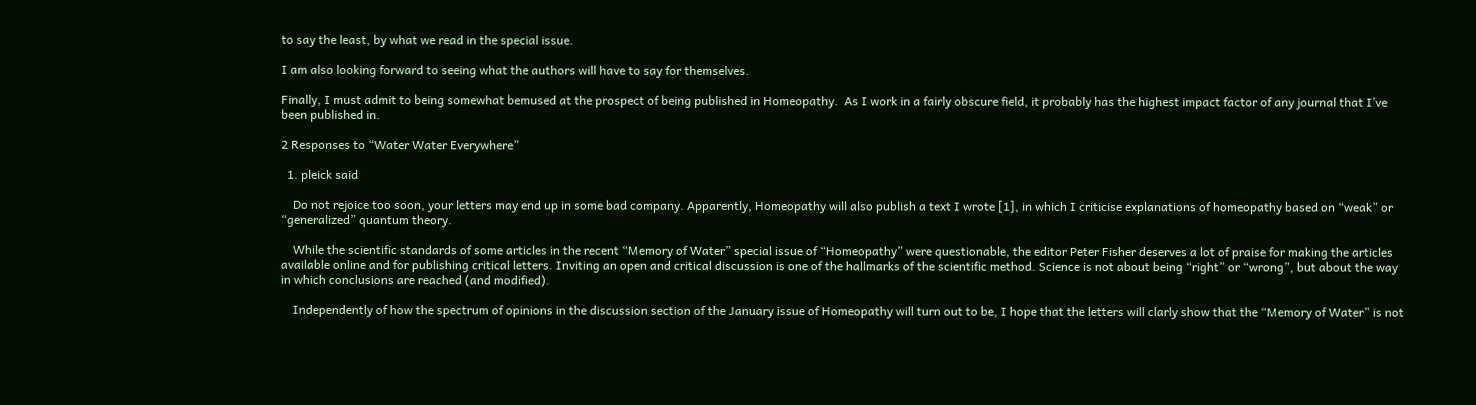to say the least, by what we read in the special issue.

I am also looking forward to seeing what the authors will have to say for themselves.

Finally, I must admit to being somewhat bemused at the prospect of being published in Homeopathy.  As I work in a fairly obscure field, it probably has the highest impact factor of any journal that I’ve been published in.

2 Responses to “Water Water Everywhere”

  1. pleick said

    Do not rejoice too soon, your letters may end up in some bad company. Apparently, Homeopathy will also publish a text I wrote [1], in which I criticise explanations of homeopathy based on “weak” or “generalized” quantum theory.

    While the scientific standards of some articles in the recent “Memory of Water” special issue of “Homeopathy” were questionable, the editor Peter Fisher deserves a lot of praise for making the articles available online and for publishing critical letters. Inviting an open and critical discussion is one of the hallmarks of the scientific method. Science is not about being “right” or “wrong”, but about the way in which conclusions are reached (and modified).

    Independently of how the spectrum of opinions in the discussion section of the January issue of Homeopathy will turn out to be, I hope that the letters will clarly show that the “Memory of Water” is not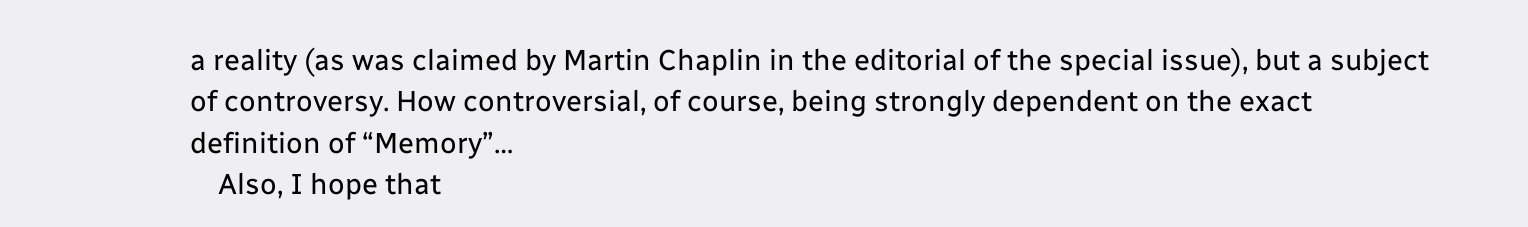a reality (as was claimed by Martin Chaplin in the editorial of the special issue), but a subject of controversy. How controversial, of course, being strongly dependent on the exact definition of “Memory”…
    Also, I hope that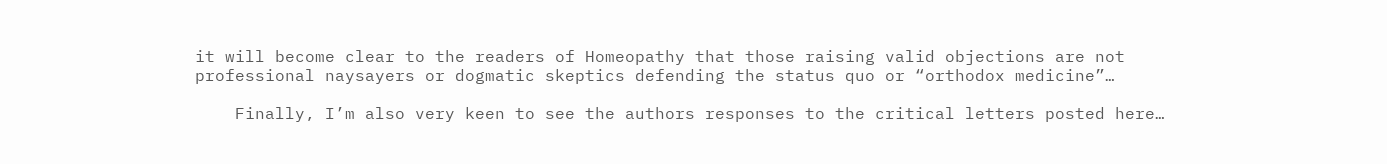it will become clear to the readers of Homeopathy that those raising valid objections are not professional naysayers or dogmatic skeptics defending the status quo or “orthodox medicine”…

    Finally, I’m also very keen to see the authors responses to the critical letters posted here…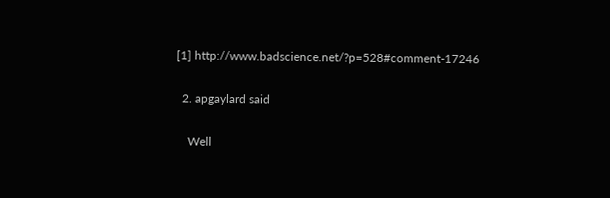[1] http://www.badscience.net/?p=528#comment-17246

  2. apgaylard said

    Well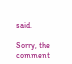said.

Sorry, the comment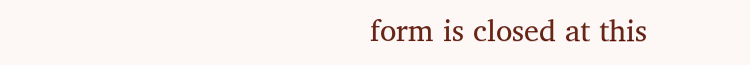form is closed at this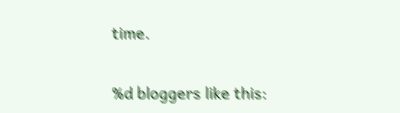time.

%d bloggers like this: